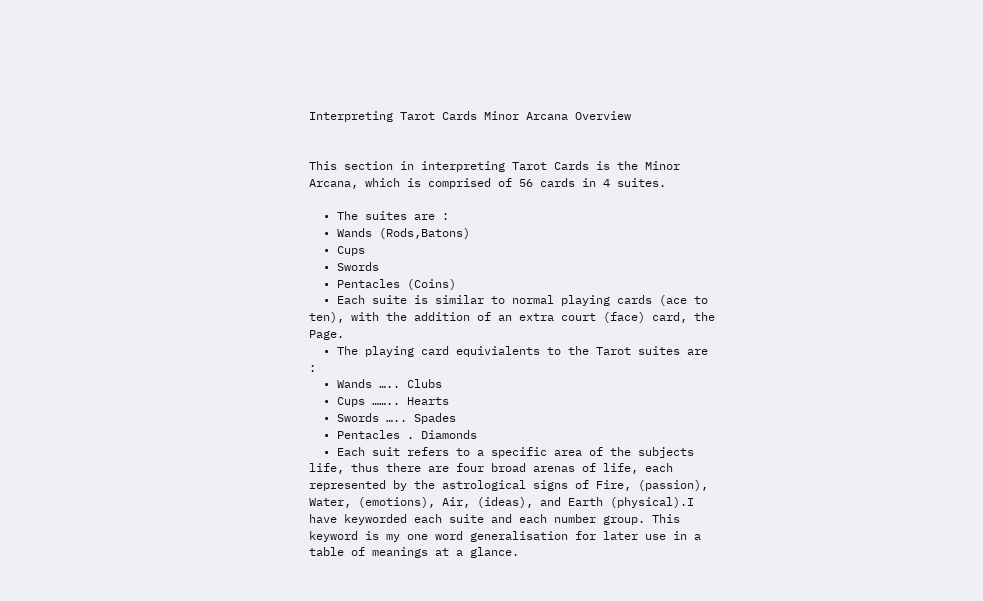Interpreting Tarot Cards Minor Arcana Overview


This section in interpreting Tarot Cards is the Minor Arcana, which is comprised of 56 cards in 4 suites.

  • The suites are :
  • Wands (Rods,Batons)
  • Cups
  • Swords
  • Pentacles (Coins)
  • Each suite is similar to normal playing cards (ace to ten), with the addition of an extra court (face) card, the Page.
  • The playing card equivialents to the Tarot suites are :
  • Wands ….. Clubs
  • Cups …….. Hearts
  • Swords ….. Spades
  • Pentacles . Diamonds
  • Each suit refers to a specific area of the subjects life, thus there are four broad arenas of life, each represented by the astrological signs of Fire, (passion), Water, (emotions), Air, (ideas), and Earth (physical).I have keyworded each suite and each number group. This keyword is my one word generalisation for later use in a table of meanings at a glance.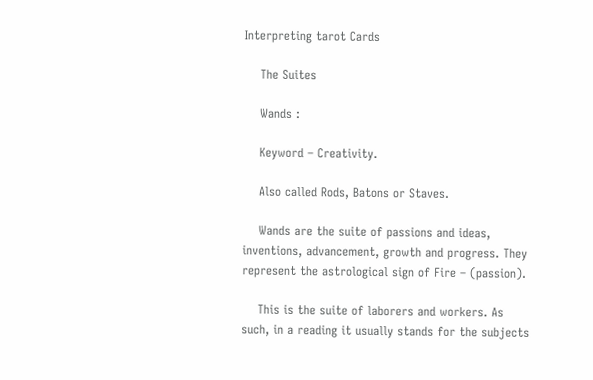Interpreting tarot Cards

    The Suites

    Wands :

    Keyword – Creativity.

    Also called Rods, Batons or Staves.

    Wands are the suite of passions and ideas, inventions, advancement, growth and progress. They represent the astrological sign of Fire – (passion).

    This is the suite of laborers and workers. As such, in a reading it usually stands for the subjects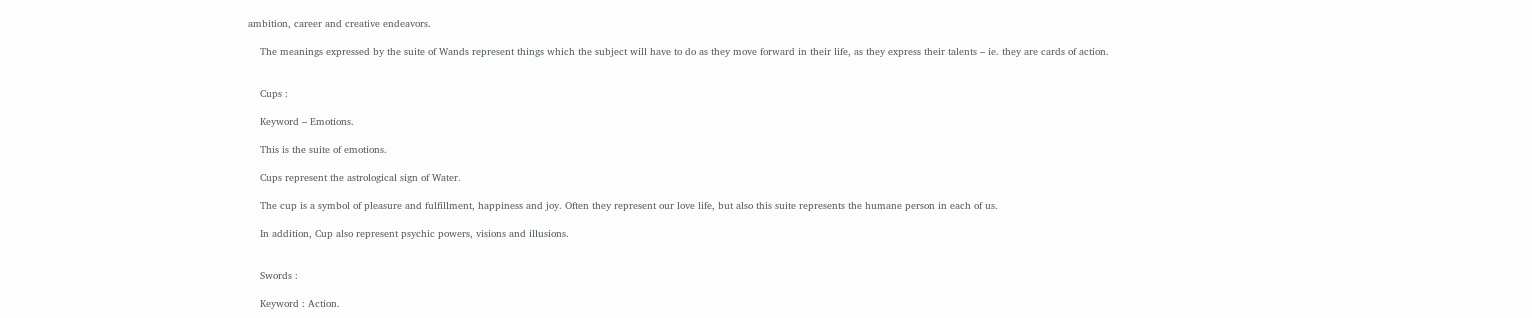ambition, career and creative endeavors.

    The meanings expressed by the suite of Wands represent things which the subject will have to do as they move forward in their life, as they express their talents – ie. they are cards of action.


    Cups :

    Keyword – Emotions.

    This is the suite of emotions.

    Cups represent the astrological sign of Water.

    The cup is a symbol of pleasure and fulfillment, happiness and joy. Often they represent our love life, but also this suite represents the humane person in each of us.

    In addition, Cup also represent psychic powers, visions and illusions.


    Swords :

    Keyword : Action.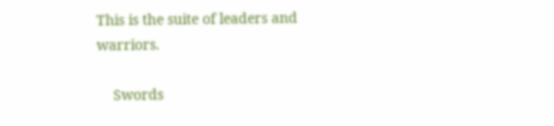This is the suite of leaders and warriors.

    Swords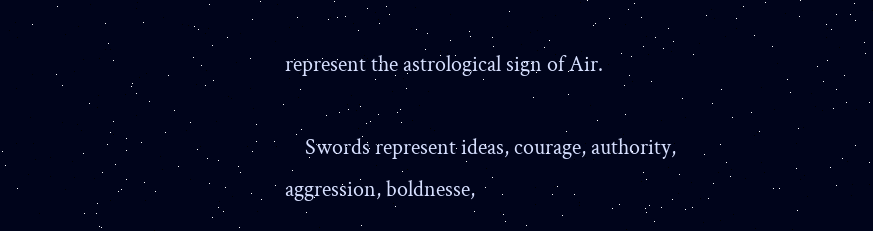represent the astrological sign of Air.

    Swords represent ideas, courage, authority, aggression, boldnesse,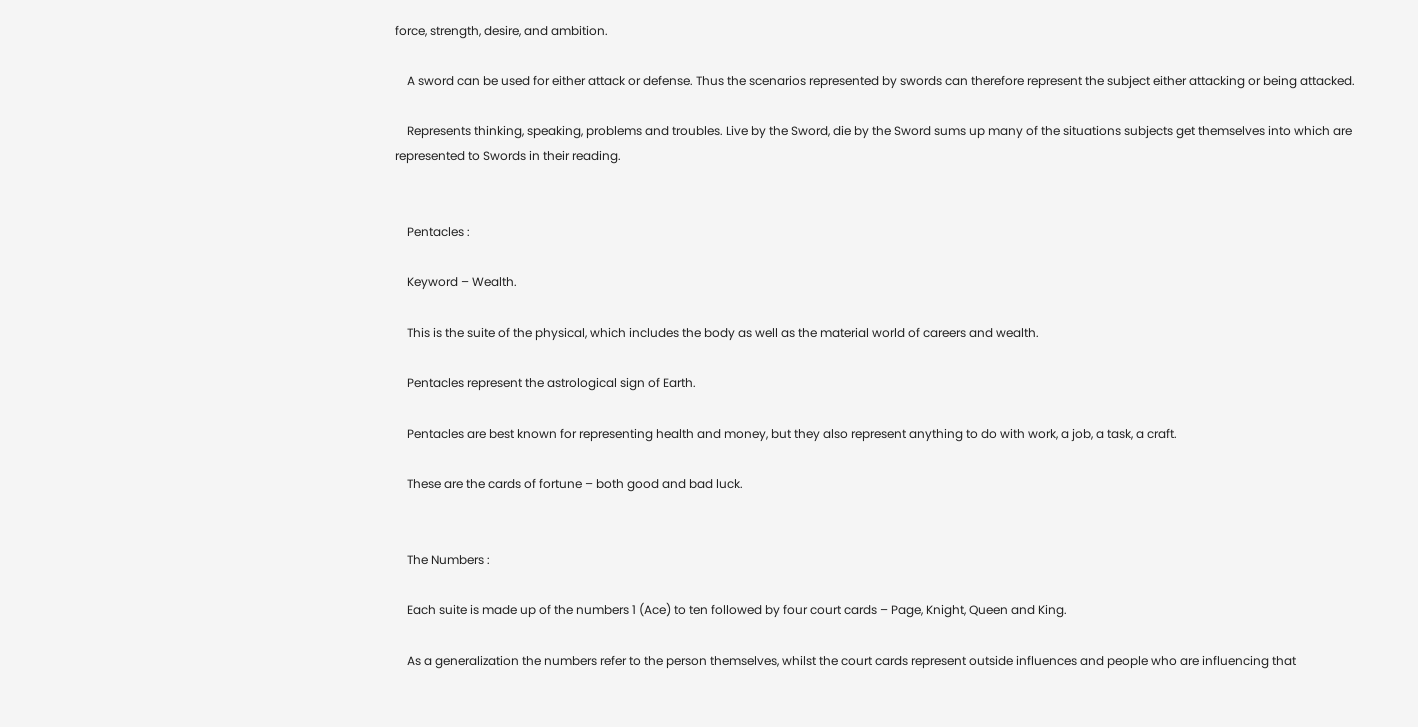force, strength, desire, and ambition.

    A sword can be used for either attack or defense. Thus the scenarios represented by swords can therefore represent the subject either attacking or being attacked.

    Represents thinking, speaking, problems and troubles. Live by the Sword, die by the Sword sums up many of the situations subjects get themselves into which are represented to Swords in their reading.


    Pentacles :

    Keyword – Wealth.

    This is the suite of the physical, which includes the body as well as the material world of careers and wealth.

    Pentacles represent the astrological sign of Earth.

    Pentacles are best known for representing health and money, but they also represent anything to do with work, a job, a task, a craft.

    These are the cards of fortune – both good and bad luck.


    The Numbers :

    Each suite is made up of the numbers 1 (Ace) to ten followed by four court cards – Page, Knight, Queen and King.

    As a generalization the numbers refer to the person themselves, whilst the court cards represent outside influences and people who are influencing that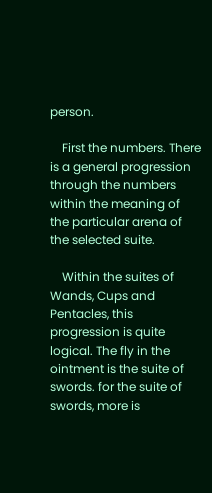person.

    First the numbers. There is a general progression through the numbers within the meaning of the particular arena of the selected suite.

    Within the suites of Wands, Cups and Pentacles, this progression is quite logical. The fly in the ointment is the suite of swords. for the suite of swords, more is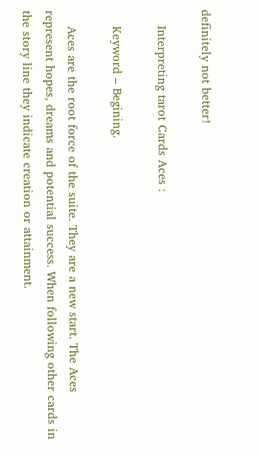definitely not better!

    Interpreting tarot Cards Aces :

    Keyword – Begining.

    Aces are the root force of the suite. They are a new start. The Aces represent hopes, dreams and potential success. When following other cards in the story line they indicate creation or attainment.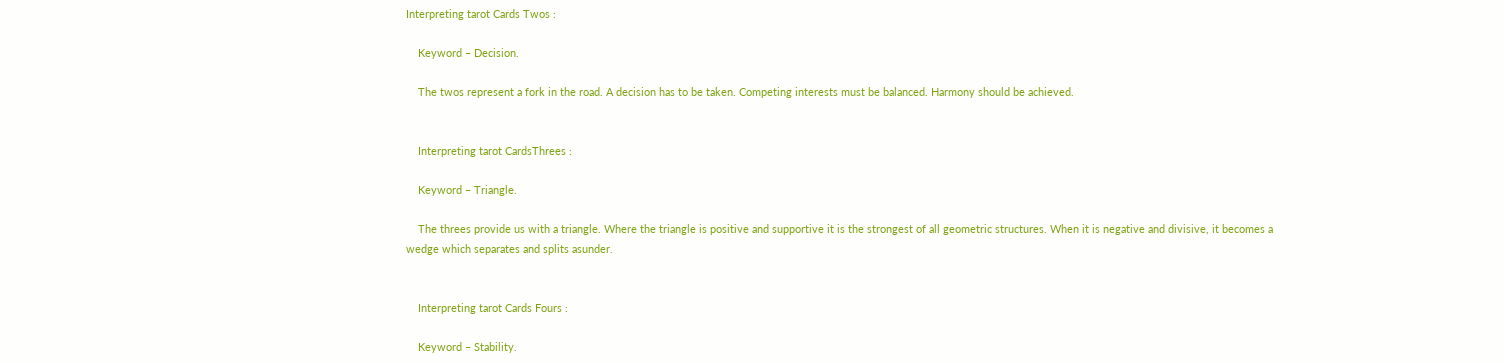Interpreting tarot Cards Twos :

    Keyword – Decision.

    The twos represent a fork in the road. A decision has to be taken. Competing interests must be balanced. Harmony should be achieved.


    Interpreting tarot CardsThrees :

    Keyword – Triangle.

    The threes provide us with a triangle. Where the triangle is positive and supportive it is the strongest of all geometric structures. When it is negative and divisive, it becomes a wedge which separates and splits asunder.


    Interpreting tarot Cards Fours :

    Keyword – Stability.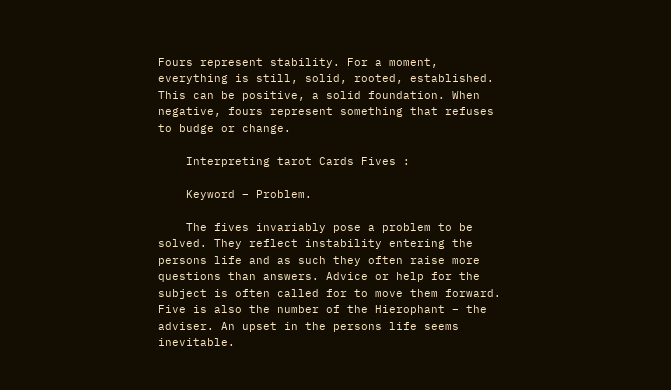Fours represent stability. For a moment, everything is still, solid, rooted, established. This can be positive, a solid foundation. When negative, fours represent something that refuses to budge or change.

    Interpreting tarot Cards Fives :

    Keyword – Problem.

    The fives invariably pose a problem to be solved. They reflect instability entering the persons life and as such they often raise more questions than answers. Advice or help for the subject is often called for to move them forward. Five is also the number of the Hierophant – the adviser. An upset in the persons life seems inevitable.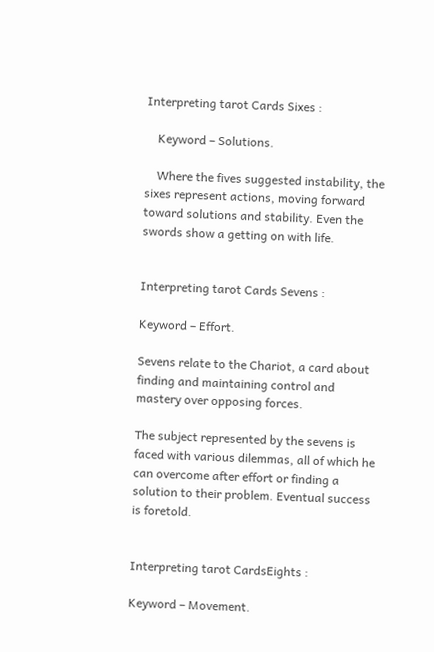Interpreting tarot Cards Sixes :

    Keyword – Solutions.

    Where the fives suggested instability, the sixes represent actions, moving forward toward solutions and stability. Even the swords show a getting on with life.


Interpreting tarot Cards Sevens :

Keyword – Effort.

Sevens relate to the Chariot, a card about finding and maintaining control and mastery over opposing forces.

The subject represented by the sevens is faced with various dilemmas, all of which he can overcome after effort or finding a solution to their problem. Eventual success is foretold.


Interpreting tarot CardsEights :

Keyword – Movement.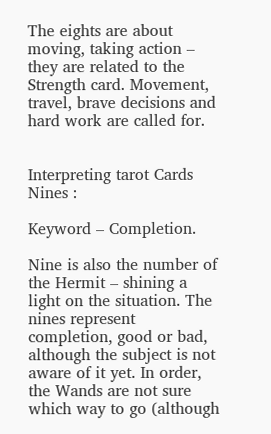The eights are about moving, taking action – they are related to the Strength card. Movement, travel, brave decisions and hard work are called for.


Interpreting tarot Cards Nines :

Keyword – Completion.

Nine is also the number of the Hermit – shining a light on the situation. The nines represent completion, good or bad, although the subject is not aware of it yet. In order, the Wands are not sure which way to go (although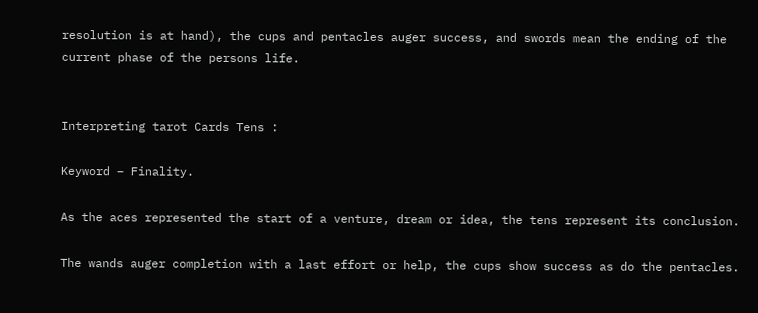resolution is at hand), the cups and pentacles auger success, and swords mean the ending of the current phase of the persons life.


Interpreting tarot Cards Tens :

Keyword – Finality.

As the aces represented the start of a venture, dream or idea, the tens represent its conclusion.

The wands auger completion with a last effort or help, the cups show success as do the pentacles.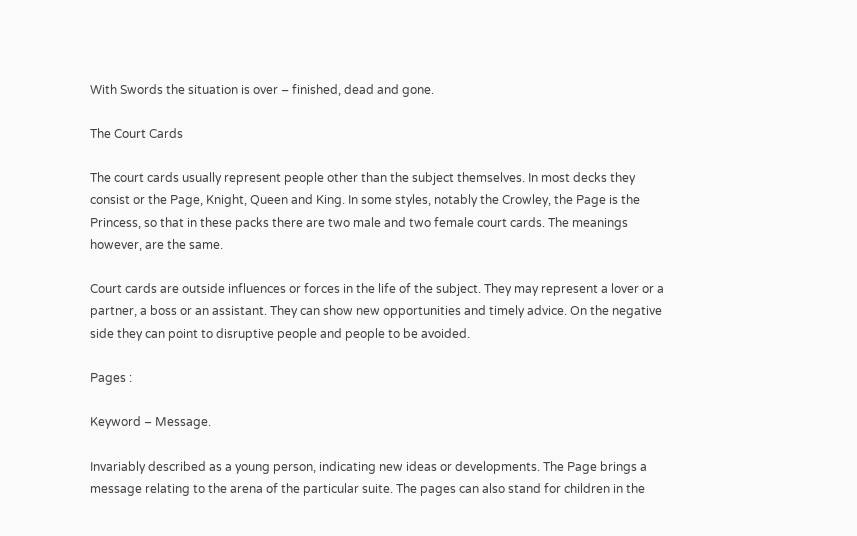With Swords the situation is over – finished, dead and gone.

The Court Cards

The court cards usually represent people other than the subject themselves. In most decks they consist or the Page, Knight, Queen and King. In some styles, notably the Crowley, the Page is the Princess, so that in these packs there are two male and two female court cards. The meanings however, are the same.

Court cards are outside influences or forces in the life of the subject. They may represent a lover or a partner, a boss or an assistant. They can show new opportunities and timely advice. On the negative side they can point to disruptive people and people to be avoided.

Pages :

Keyword – Message.

Invariably described as a young person, indicating new ideas or developments. The Page brings a message relating to the arena of the particular suite. The pages can also stand for children in the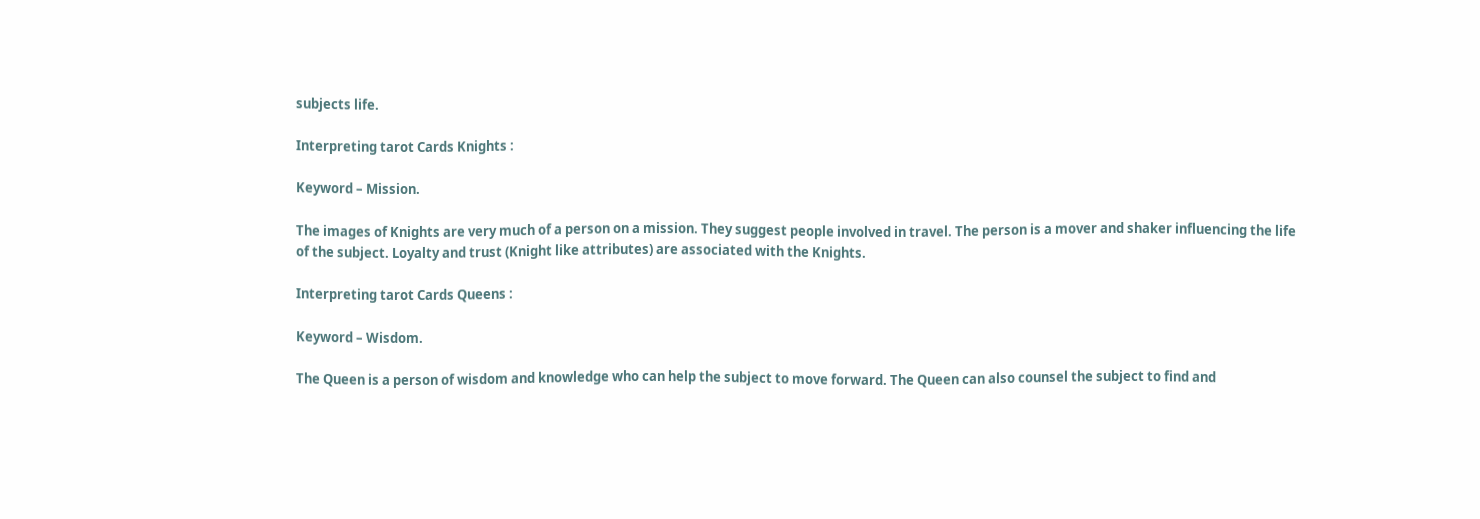subjects life.

Interpreting tarot Cards Knights :

Keyword – Mission.

The images of Knights are very much of a person on a mission. They suggest people involved in travel. The person is a mover and shaker influencing the life of the subject. Loyalty and trust (Knight like attributes) are associated with the Knights.

Interpreting tarot Cards Queens :

Keyword – Wisdom.

The Queen is a person of wisdom and knowledge who can help the subject to move forward. The Queen can also counsel the subject to find and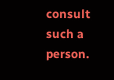consult such a person.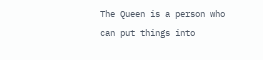The Queen is a person who can put things into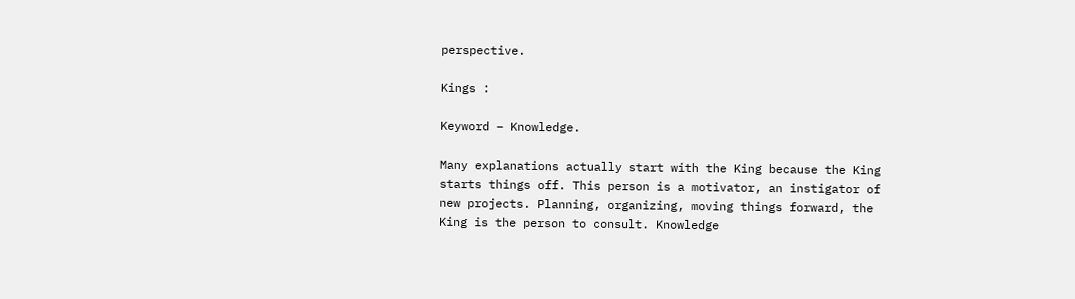perspective.

Kings :

Keyword – Knowledge.

Many explanations actually start with the King because the King starts things off. This person is a motivator, an instigator of new projects. Planning, organizing, moving things forward, the King is the person to consult. Knowledge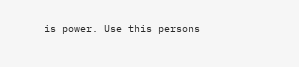is power. Use this persons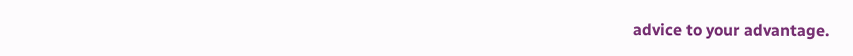advice to your advantage.